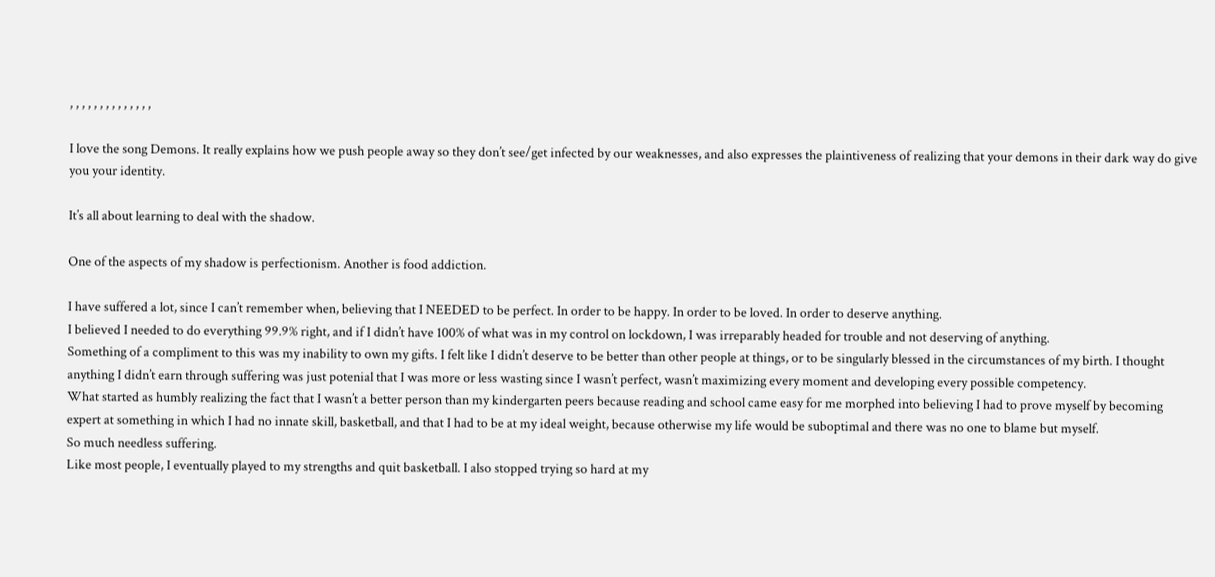, , , , , , , , , , , , , ,

I love the song Demons. It really explains how we push people away so they don’t see/get infected by our weaknesses, and also expresses the plaintiveness of realizing that your demons in their dark way do give you your identity.

It’s all about learning to deal with the shadow.

One of the aspects of my shadow is perfectionism. Another is food addiction.

I have suffered a lot, since I can’t remember when, believing that I NEEDED to be perfect. In order to be happy. In order to be loved. In order to deserve anything.
I believed I needed to do everything 99.9% right, and if I didn’t have 100% of what was in my control on lockdown, I was irreparably headed for trouble and not deserving of anything.
Something of a compliment to this was my inability to own my gifts. I felt like I didn’t deserve to be better than other people at things, or to be singularly blessed in the circumstances of my birth. I thought anything I didn’t earn through suffering was just potenial that I was more or less wasting since I wasn’t perfect, wasn’t maximizing every moment and developing every possible competency.
What started as humbly realizing the fact that I wasn’t a better person than my kindergarten peers because reading and school came easy for me morphed into believing I had to prove myself by becoming expert at something in which I had no innate skill, basketball, and that I had to be at my ideal weight, because otherwise my life would be suboptimal and there was no one to blame but myself.
So much needless suffering.
Like most people, I eventually played to my strengths and quit basketball. I also stopped trying so hard at my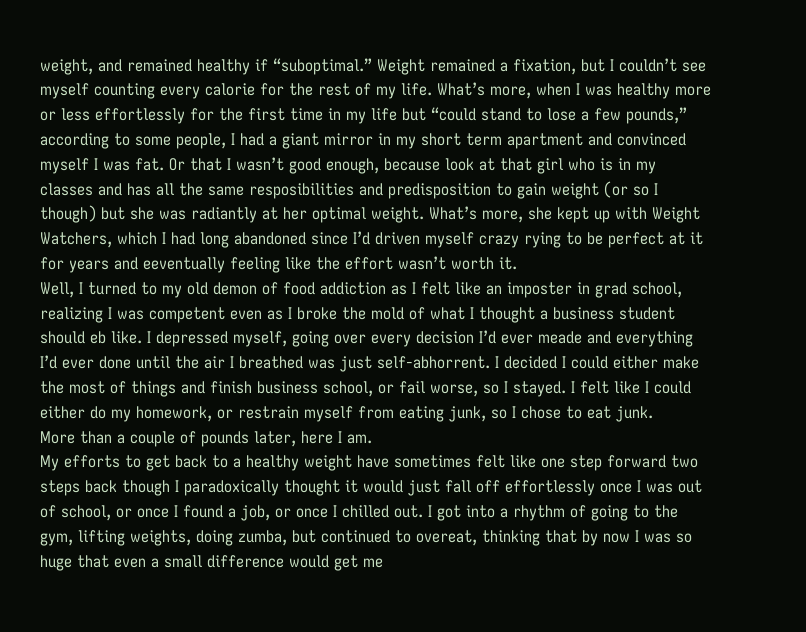weight, and remained healthy if “suboptimal.” Weight remained a fixation, but I couldn’t see myself counting every calorie for the rest of my life. What’s more, when I was healthy more or less effortlessly for the first time in my life but “could stand to lose a few pounds,” according to some people, I had a giant mirror in my short term apartment and convinced myself I was fat. Or that I wasn’t good enough, because look at that girl who is in my classes and has all the same resposibilities and predisposition to gain weight (or so I though) but she was radiantly at her optimal weight. What’s more, she kept up with Weight Watchers, which I had long abandoned since I’d driven myself crazy rying to be perfect at it for years and eeventually feeling like the effort wasn’t worth it.
Well, I turned to my old demon of food addiction as I felt like an imposter in grad school, realizing I was competent even as I broke the mold of what I thought a business student should eb like. I depressed myself, going over every decision I’d ever meade and everything I’d ever done until the air I breathed was just self-abhorrent. I decided I could either make the most of things and finish business school, or fail worse, so I stayed. I felt like I could either do my homework, or restrain myself from eating junk, so I chose to eat junk.
More than a couple of pounds later, here I am.
My efforts to get back to a healthy weight have sometimes felt like one step forward two steps back though I paradoxically thought it would just fall off effortlessly once I was out of school, or once I found a job, or once I chilled out. I got into a rhythm of going to the gym, lifting weights, doing zumba, but continued to overeat, thinking that by now I was so huge that even a small difference would get me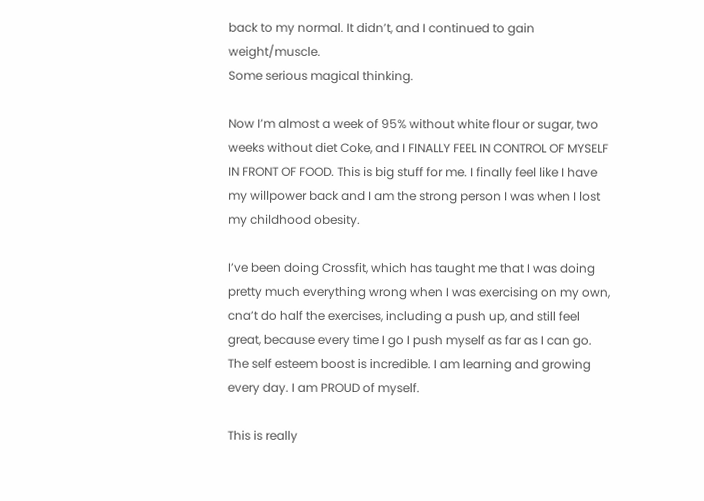back to my normal. It didn’t, and I continued to gain weight/muscle.
Some serious magical thinking.

Now I’m almost a week of 95% without white flour or sugar, two weeks without diet Coke, and I FINALLY FEEL IN CONTROL OF MYSELF IN FRONT OF FOOD. This is big stuff for me. I finally feel like I have my willpower back and I am the strong person I was when I lost my childhood obesity.

I’ve been doing Crossfit, which has taught me that I was doing pretty much everything wrong when I was exercising on my own, cna’t do half the exercises, including a push up, and still feel great, because every time I go I push myself as far as I can go. The self esteem boost is incredible. I am learning and growing every day. I am PROUD of myself.

This is really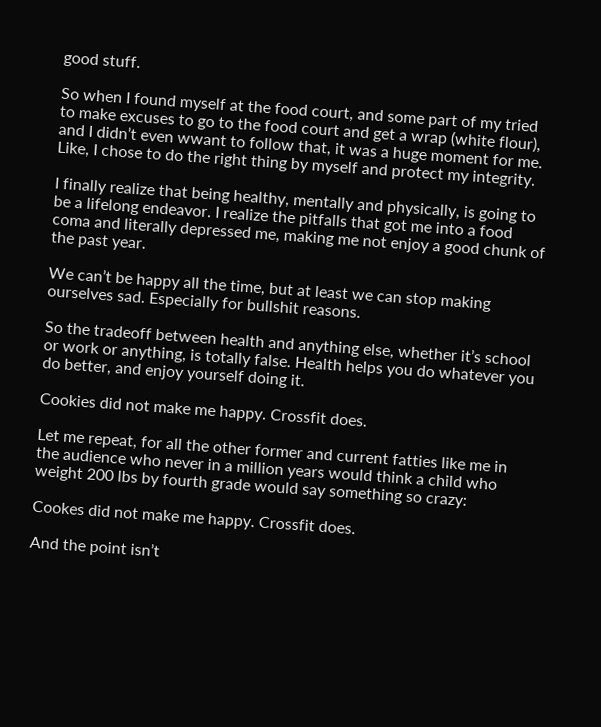good stuff.

So when I found myself at the food court, and some part of my tried to make excuses to go to the food court and get a wrap (white flour), and I didn’t even wwant to follow that, it was a huge moment for me. Like, I chose to do the right thing by myself and protect my integrity.

I finally realize that being healthy, mentally and physically, is going to be a lifelong endeavor. I realize the pitfalls that got me into a food coma and literally depressed me, making me not enjoy a good chunk of the past year.

We can’t be happy all the time, but at least we can stop making ourselves sad. Especially for bullshit reasons.

So the tradeoff between health and anything else, whether it’s school or work or anything, is totally false. Health helps you do whatever you do better, and enjoy yourself doing it.

Cookies did not make me happy. Crossfit does.

Let me repeat, for all the other former and current fatties like me in the audience who never in a million years would think a child who weight 200 lbs by fourth grade would say something so crazy:

Cookes did not make me happy. Crossfit does.

And the point isn’t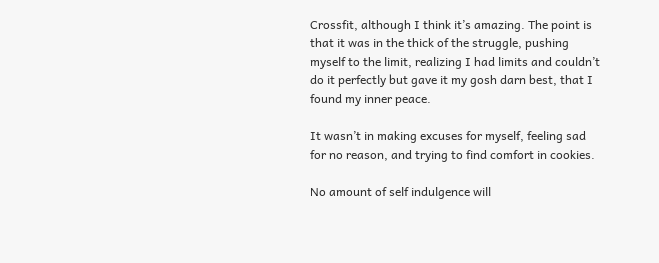Crossfit, although I think it’s amazing. The point is that it was in the thick of the struggle, pushing myself to the limit, realizing I had limits and couldn’t do it perfectly but gave it my gosh darn best, that I found my inner peace.

It wasn’t in making excuses for myself, feeling sad for no reason, and trying to find comfort in cookies.

No amount of self indulgence will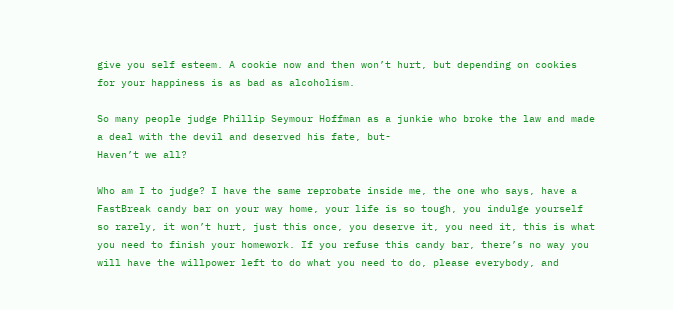give you self esteem. A cookie now and then won’t hurt, but depending on cookies for your happiness is as bad as alcoholism.

So many people judge Phillip Seymour Hoffman as a junkie who broke the law and made a deal with the devil and deserved his fate, but-
Haven’t we all?

Who am I to judge? I have the same reprobate inside me, the one who says, have a FastBreak candy bar on your way home, your life is so tough, you indulge yourself so rarely, it won’t hurt, just this once, you deserve it, you need it, this is what you need to finish your homework. If you refuse this candy bar, there’s no way you will have the willpower left to do what you need to do, please everybody, and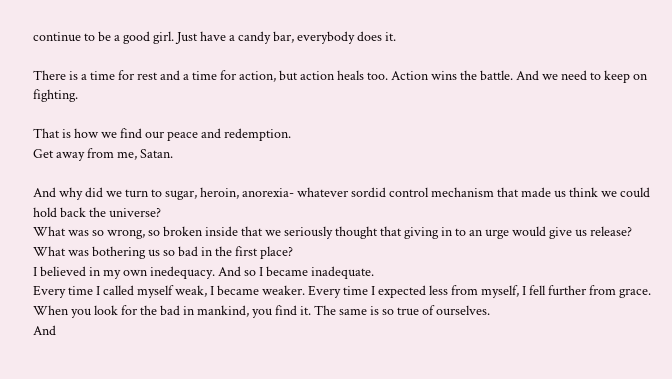continue to be a good girl. Just have a candy bar, everybody does it.

There is a time for rest and a time for action, but action heals too. Action wins the battle. And we need to keep on fighting.

That is how we find our peace and redemption.
Get away from me, Satan.

And why did we turn to sugar, heroin, anorexia- whatever sordid control mechanism that made us think we could hold back the universe?
What was so wrong, so broken inside that we seriously thought that giving in to an urge would give us release?
What was bothering us so bad in the first place?
I believed in my own inedequacy. And so I became inadequate.
Every time I called myself weak, I became weaker. Every time I expected less from myself, I fell further from grace.
When you look for the bad in mankind, you find it. The same is so true of ourselves.
And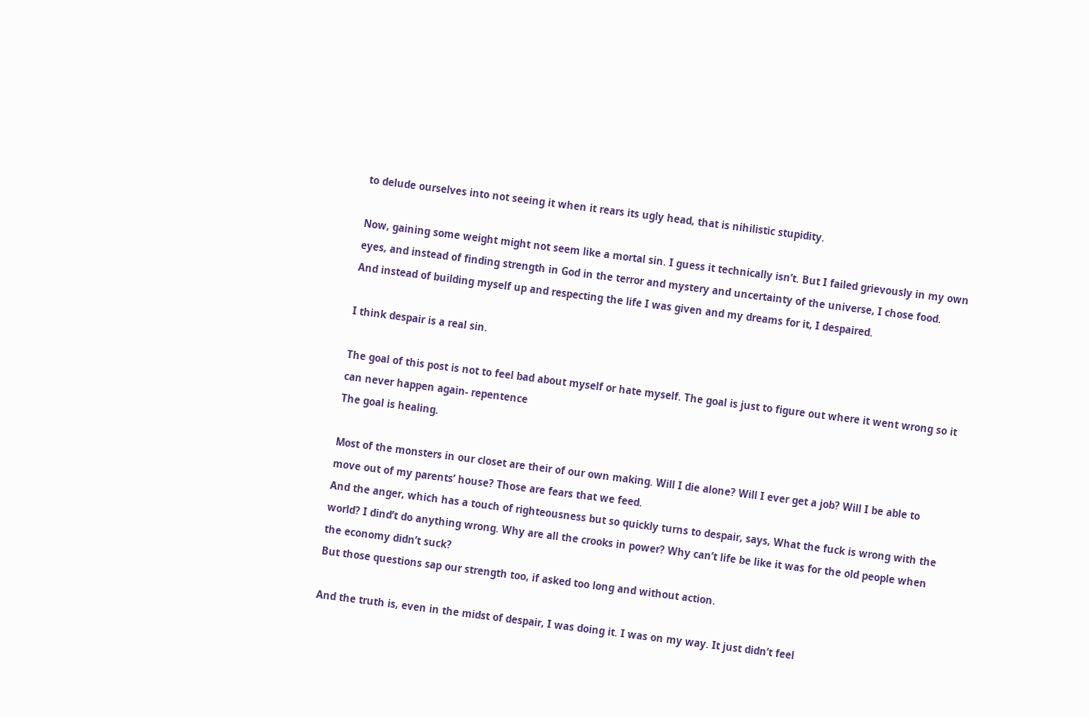to delude ourselves into not seeing it when it rears its ugly head, that is nihilistic stupidity.

Now, gaining some weight might not seem like a mortal sin. I guess it technically isn’t. But I failed grievously in my own eyes, and instead of finding strength in God in the terror and mystery and uncertainty of the universe, I chose food.
And instead of building myself up and respecting the life I was given and my dreams for it, I despaired.

I think despair is a real sin.

The goal of this post is not to feel bad about myself or hate myself. The goal is just to figure out where it went wrong so it can never happen again- repentence
The goal is healing.

Most of the monsters in our closet are their of our own making. Will I die alone? Will I ever get a job? Will I be able to move out of my parents’ house? Those are fears that we feed.
And the anger, which has a touch of righteousness but so quickly turns to despair, says, What the fuck is wrong with the world? I dind’t do anything wrong. Why are all the crooks in power? Why can’t life be like it was for the old people when the economy didn’t suck?
But those questions sap our strength too, if asked too long and without action.

And the truth is, even in the midst of despair, I was doing it. I was on my way. It just didn’t feel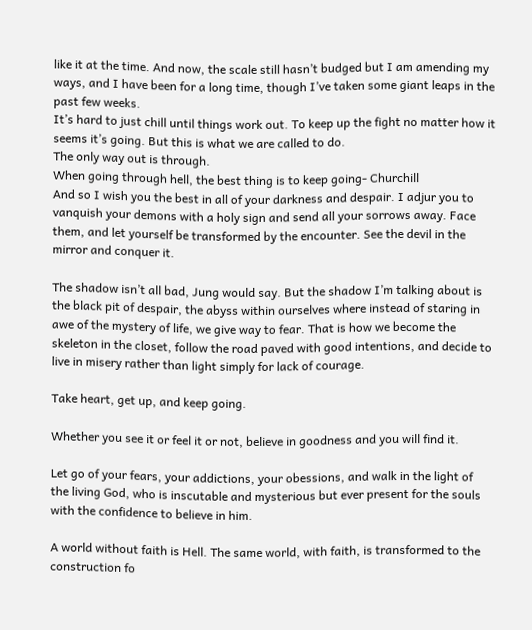like it at the time. And now, the scale still hasn’t budged but I am amending my ways, and I have been for a long time, though I’ve taken some giant leaps in the past few weeks.
It’s hard to just chill until things work out. To keep up the fight no matter how it seems it’s going. But this is what we are called to do.
The only way out is through.
When going through hell, the best thing is to keep going- Churchill
And so I wish you the best in all of your darkness and despair. I adjur you to vanquish your demons with a holy sign and send all your sorrows away. Face them, and let yourself be transformed by the encounter. See the devil in the mirror and conquer it.

The shadow isn’t all bad, Jung would say. But the shadow I’m talking about is the black pit of despair, the abyss within ourselves where instead of staring in awe of the mystery of life, we give way to fear. That is how we become the skeleton in the closet, follow the road paved with good intentions, and decide to live in misery rather than light simply for lack of courage.

Take heart, get up, and keep going.

Whether you see it or feel it or not, believe in goodness and you will find it.

Let go of your fears, your addictions, your obessions, and walk in the light of the living God, who is inscutable and mysterious but ever present for the souls with the confidence to believe in him.

A world without faith is Hell. The same world, with faith, is transformed to the construction fo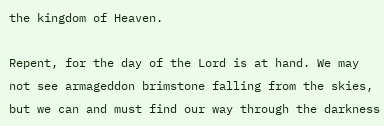the kingdom of Heaven.

Repent, for the day of the Lord is at hand. We may not see armageddon brimstone falling from the skies, but we can and must find our way through the darkness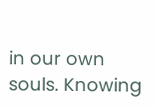in our own souls. Knowing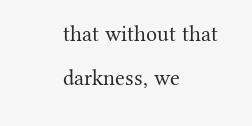that without that darkness, we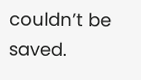couldn’t be saved.